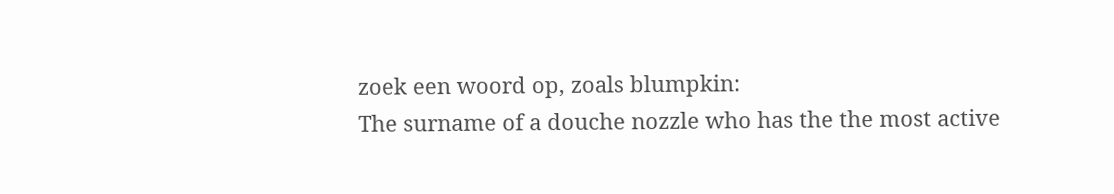zoek een woord op, zoals blumpkin:
The surname of a douche nozzle who has the the most active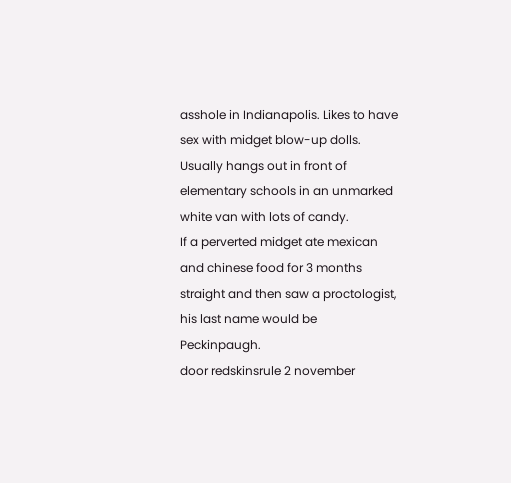asshole in Indianapolis. Likes to have sex with midget blow-up dolls. Usually hangs out in front of elementary schools in an unmarked white van with lots of candy.
If a perverted midget ate mexican and chinese food for 3 months straight and then saw a proctologist, his last name would be Peckinpaugh.
door redskinsrule 2 november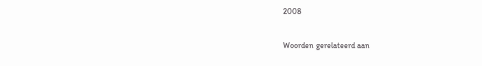2008

Woorden gerelateerd aan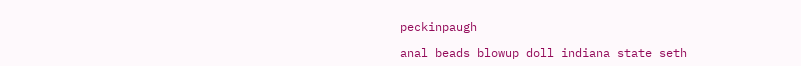peckinpaugh

anal beads blowup doll indiana state seth